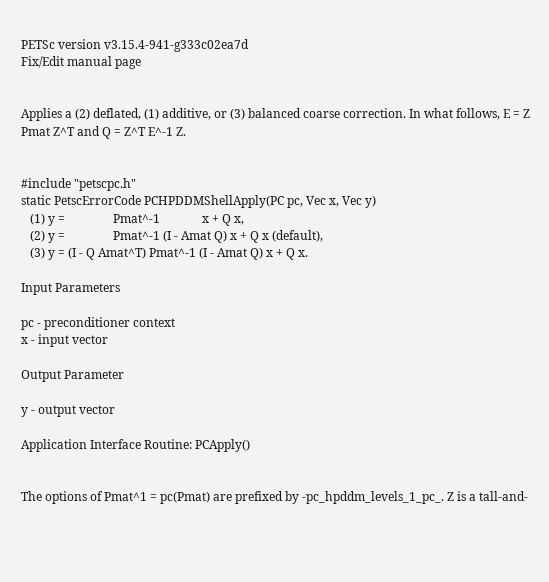PETSc version v3.15.4-941-g333c02ea7d
Fix/Edit manual page


Applies a (2) deflated, (1) additive, or (3) balanced coarse correction. In what follows, E = Z Pmat Z^T and Q = Z^T E^-1 Z.


#include "petscpc.h"
static PetscErrorCode PCHPDDMShellApply(PC pc, Vec x, Vec y)
   (1) y =                Pmat^-1              x + Q x,
   (2) y =                Pmat^-1 (I - Amat Q) x + Q x (default),
   (3) y = (I - Q Amat^T) Pmat^-1 (I - Amat Q) x + Q x.

Input Parameters

pc - preconditioner context
x - input vector

Output Parameter

y - output vector

Application Interface Routine: PCApply()


The options of Pmat^1 = pc(Pmat) are prefixed by -pc_hpddm_levels_1_pc_. Z is a tall-and-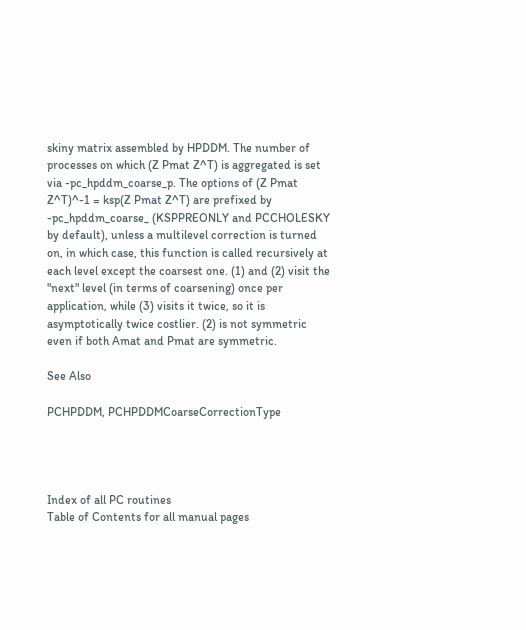skiny matrix assembled by HPDDM. The number of processes on which (Z Pmat Z^T) is aggregated is set via -pc_hpddm_coarse_p. The options of (Z Pmat Z^T)^-1 = ksp(Z Pmat Z^T) are prefixed by -pc_hpddm_coarse_ (KSPPREONLY and PCCHOLESKY by default), unless a multilevel correction is turned on, in which case, this function is called recursively at each level except the coarsest one. (1) and (2) visit the "next" level (in terms of coarsening) once per application, while (3) visits it twice, so it is asymptotically twice costlier. (2) is not symmetric even if both Amat and Pmat are symmetric.

See Also

PCHPDDM, PCHPDDMCoarseCorrectionType




Index of all PC routines
Table of Contents for all manual pages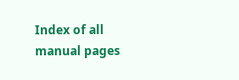Index of all manual pages